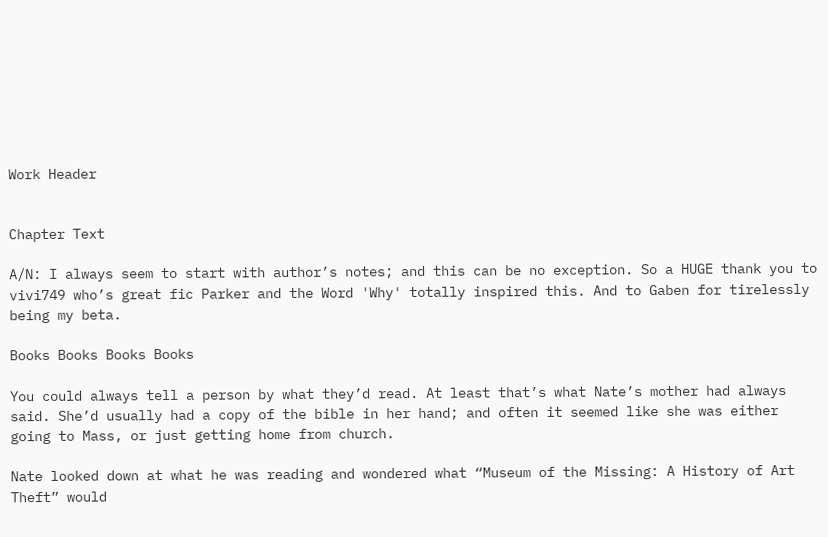Work Header


Chapter Text

A/N: I always seem to start with author’s notes; and this can be no exception. So a HUGE thank you to vivi749 who’s great fic Parker and the Word 'Why' totally inspired this. And to Gaben for tirelessly being my beta.

Books Books Books Books

You could always tell a person by what they’d read. At least that’s what Nate’s mother had always said. She’d usually had a copy of the bible in her hand; and often it seemed like she was either going to Mass, or just getting home from church.

Nate looked down at what he was reading and wondered what “Museum of the Missing: A History of Art Theft” would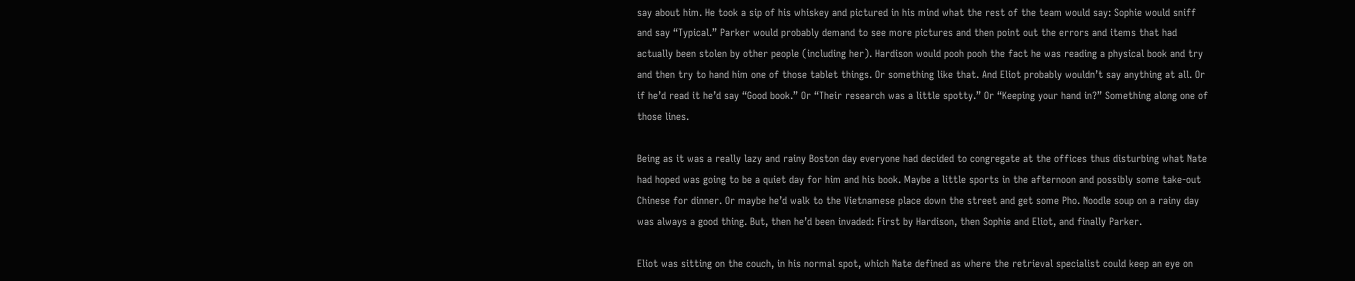say about him. He took a sip of his whiskey and pictured in his mind what the rest of the team would say: Sophie would sniff and say “Typical.” Parker would probably demand to see more pictures and then point out the errors and items that had actually been stolen by other people (including her). Hardison would pooh pooh the fact he was reading a physical book and try and then try to hand him one of those tablet things. Or something like that. And Eliot probably wouldn’t say anything at all. Or if he’d read it he’d say “Good book.” Or “Their research was a little spotty.” Or “Keeping your hand in?” Something along one of those lines.

Being as it was a really lazy and rainy Boston day everyone had decided to congregate at the offices thus disturbing what Nate had hoped was going to be a quiet day for him and his book. Maybe a little sports in the afternoon and possibly some take-out Chinese for dinner. Or maybe he’d walk to the Vietnamese place down the street and get some Pho. Noodle soup on a rainy day was always a good thing. But, then he’d been invaded: First by Hardison, then Sophie and Eliot, and finally Parker.

Eliot was sitting on the couch, in his normal spot, which Nate defined as where the retrieval specialist could keep an eye on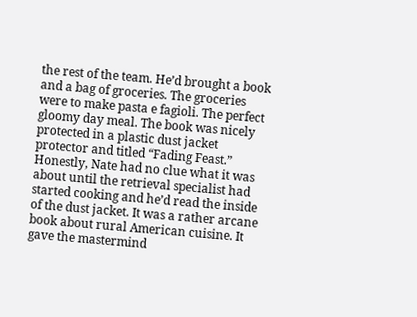the rest of the team. He’d brought a book and a bag of groceries. The groceries were to make pasta e fagioli. The perfect gloomy day meal. The book was nicely protected in a plastic dust jacket protector and titled “Fading Feast.” Honestly, Nate had no clue what it was about until the retrieval specialist had started cooking and he’d read the inside of the dust jacket. It was a rather arcane book about rural American cuisine. It gave the mastermind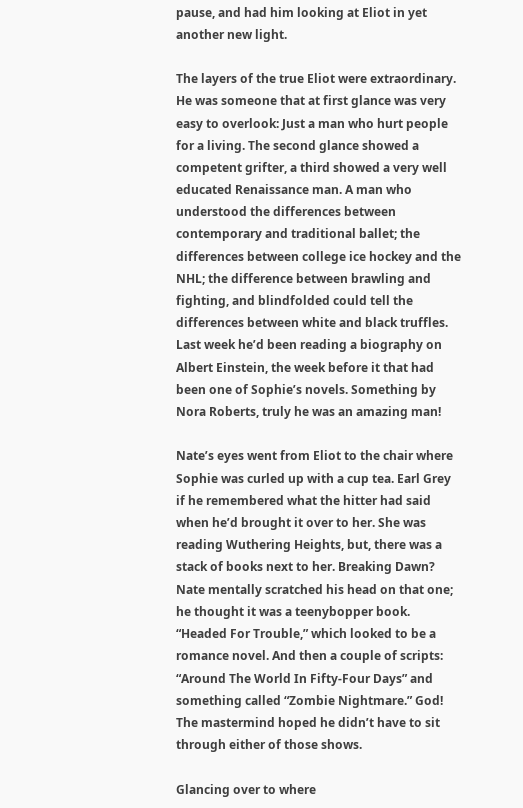pause, and had him looking at Eliot in yet another new light.

The layers of the true Eliot were extraordinary. He was someone that at first glance was very easy to overlook: Just a man who hurt people for a living. The second glance showed a competent grifter, a third showed a very well educated Renaissance man. A man who understood the differences between contemporary and traditional ballet; the differences between college ice hockey and the NHL; the difference between brawling and fighting, and blindfolded could tell the differences between white and black truffles. Last week he’d been reading a biography on Albert Einstein, the week before it that had been one of Sophie’s novels. Something by Nora Roberts, truly he was an amazing man!

Nate’s eyes went from Eliot to the chair where Sophie was curled up with a cup tea. Earl Grey if he remembered what the hitter had said when he’d brought it over to her. She was reading Wuthering Heights, but, there was a stack of books next to her. Breaking Dawn? Nate mentally scratched his head on that one; he thought it was a teenybopper book. “Headed For Trouble,” which looked to be a romance novel. And then a couple of scripts: “Around The World In Fifty-Four Days” and something called “Zombie Nightmare.” God! The mastermind hoped he didn’t have to sit through either of those shows.

Glancing over to where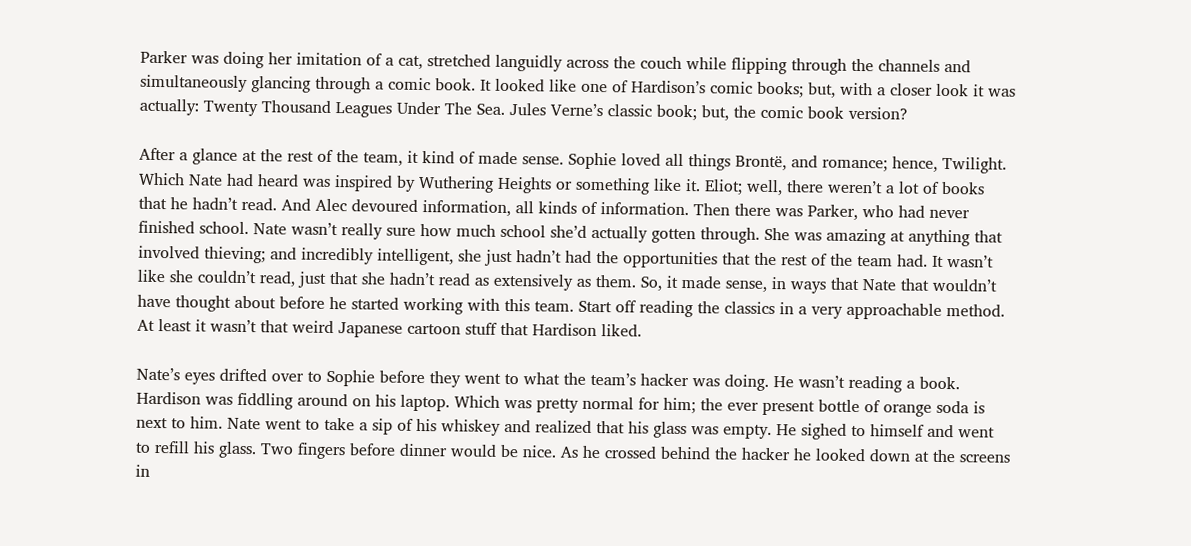Parker was doing her imitation of a cat, stretched languidly across the couch while flipping through the channels and simultaneously glancing through a comic book. It looked like one of Hardison’s comic books; but, with a closer look it was actually: Twenty Thousand Leagues Under The Sea. Jules Verne’s classic book; but, the comic book version?

After a glance at the rest of the team, it kind of made sense. Sophie loved all things Brontë, and romance; hence, Twilight. Which Nate had heard was inspired by Wuthering Heights or something like it. Eliot; well, there weren’t a lot of books that he hadn’t read. And Alec devoured information, all kinds of information. Then there was Parker, who had never finished school. Nate wasn’t really sure how much school she’d actually gotten through. She was amazing at anything that involved thieving; and incredibly intelligent, she just hadn’t had the opportunities that the rest of the team had. It wasn’t like she couldn’t read, just that she hadn’t read as extensively as them. So, it made sense, in ways that Nate that wouldn’t have thought about before he started working with this team. Start off reading the classics in a very approachable method. At least it wasn’t that weird Japanese cartoon stuff that Hardison liked.

Nate’s eyes drifted over to Sophie before they went to what the team’s hacker was doing. He wasn’t reading a book. Hardison was fiddling around on his laptop. Which was pretty normal for him; the ever present bottle of orange soda is next to him. Nate went to take a sip of his whiskey and realized that his glass was empty. He sighed to himself and went to refill his glass. Two fingers before dinner would be nice. As he crossed behind the hacker he looked down at the screens in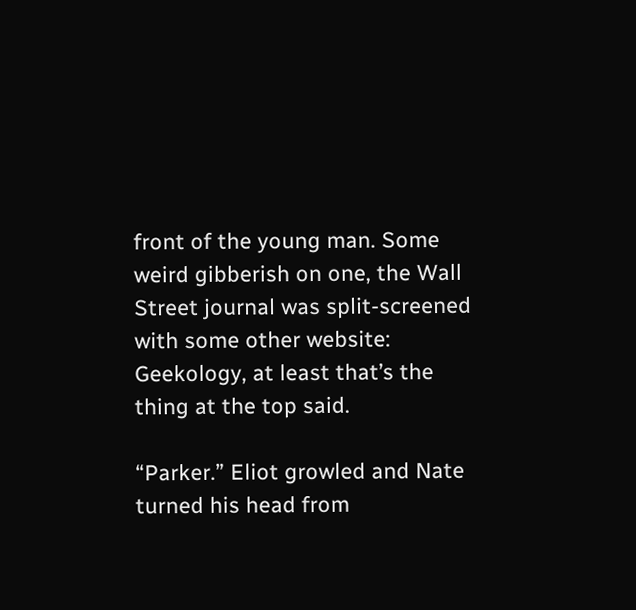front of the young man. Some weird gibberish on one, the Wall Street journal was split-screened with some other website: Geekology, at least that’s the thing at the top said.

“Parker.” Eliot growled and Nate turned his head from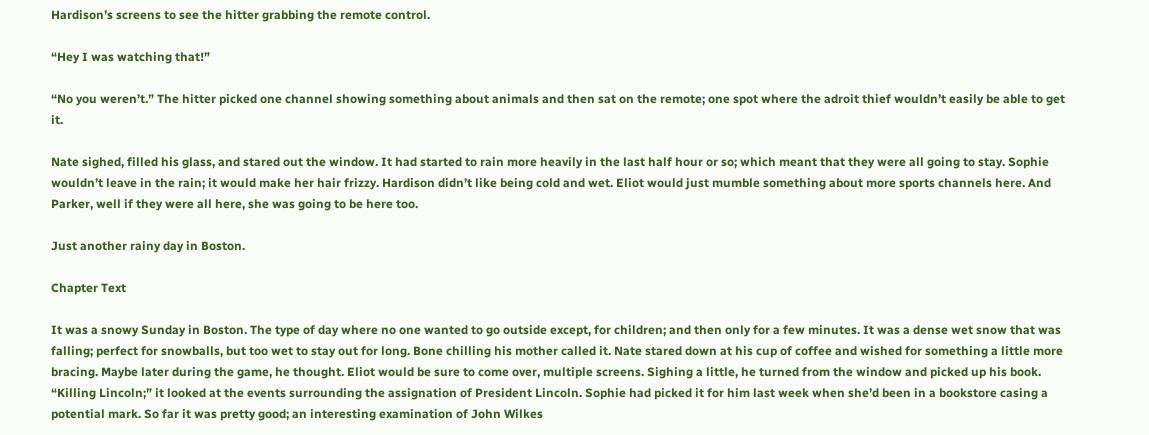Hardison’s screens to see the hitter grabbing the remote control.

“Hey I was watching that!”

“No you weren’t.” The hitter picked one channel showing something about animals and then sat on the remote; one spot where the adroit thief wouldn’t easily be able to get it.

Nate sighed, filled his glass, and stared out the window. It had started to rain more heavily in the last half hour or so; which meant that they were all going to stay. Sophie wouldn’t leave in the rain; it would make her hair frizzy. Hardison didn’t like being cold and wet. Eliot would just mumble something about more sports channels here. And Parker, well if they were all here, she was going to be here too.

Just another rainy day in Boston.

Chapter Text

It was a snowy Sunday in Boston. The type of day where no one wanted to go outside except, for children; and then only for a few minutes. It was a dense wet snow that was falling; perfect for snowballs, but too wet to stay out for long. Bone chilling his mother called it. Nate stared down at his cup of coffee and wished for something a little more bracing. Maybe later during the game, he thought. Eliot would be sure to come over, multiple screens. Sighing a little, he turned from the window and picked up his book. “Killing Lincoln;” it looked at the events surrounding the assignation of President Lincoln. Sophie had picked it for him last week when she’d been in a bookstore casing a potential mark. So far it was pretty good; an interesting examination of John Wilkes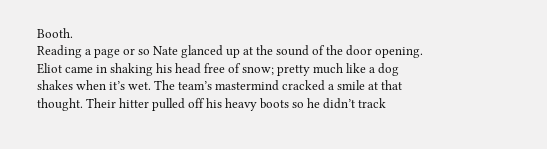Booth.
Reading a page or so Nate glanced up at the sound of the door opening. Eliot came in shaking his head free of snow; pretty much like a dog shakes when it’s wet. The team’s mastermind cracked a smile at that thought. Their hitter pulled off his heavy boots so he didn’t track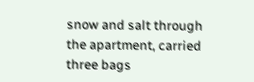snow and salt through the apartment, carried three bags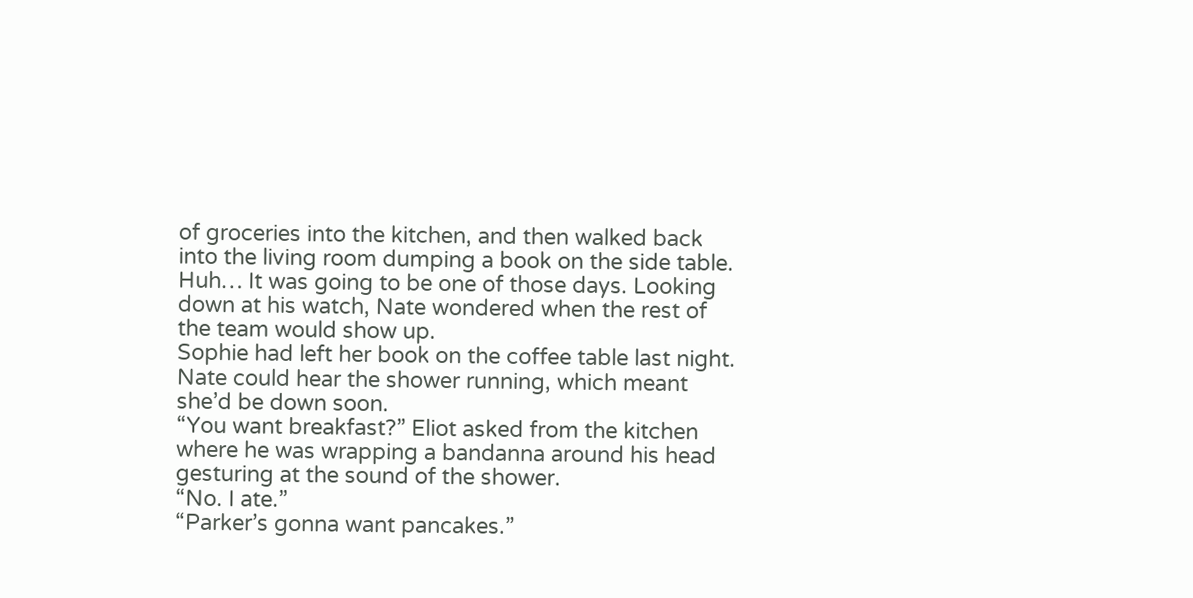of groceries into the kitchen, and then walked back into the living room dumping a book on the side table. Huh… It was going to be one of those days. Looking down at his watch, Nate wondered when the rest of the team would show up.
Sophie had left her book on the coffee table last night. Nate could hear the shower running, which meant she’d be down soon.
“You want breakfast?” Eliot asked from the kitchen where he was wrapping a bandanna around his head gesturing at the sound of the shower.
“No. I ate.”
“Parker’s gonna want pancakes.”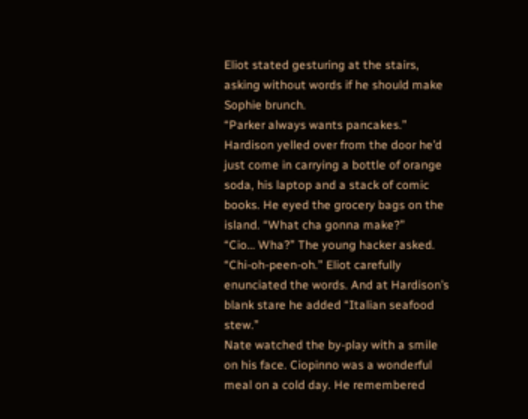Eliot stated gesturing at the stairs, asking without words if he should make Sophie brunch.
“Parker always wants pancakes.” Hardison yelled over from the door he’d just come in carrying a bottle of orange soda, his laptop and a stack of comic books. He eyed the grocery bags on the island. “What cha gonna make?”
“Cio… Wha?” The young hacker asked.
“Chi-oh-peen-oh.” Eliot carefully enunciated the words. And at Hardison’s blank stare he added “Italian seafood stew.”
Nate watched the by-play with a smile on his face. Ciopinno was a wonderful meal on a cold day. He remembered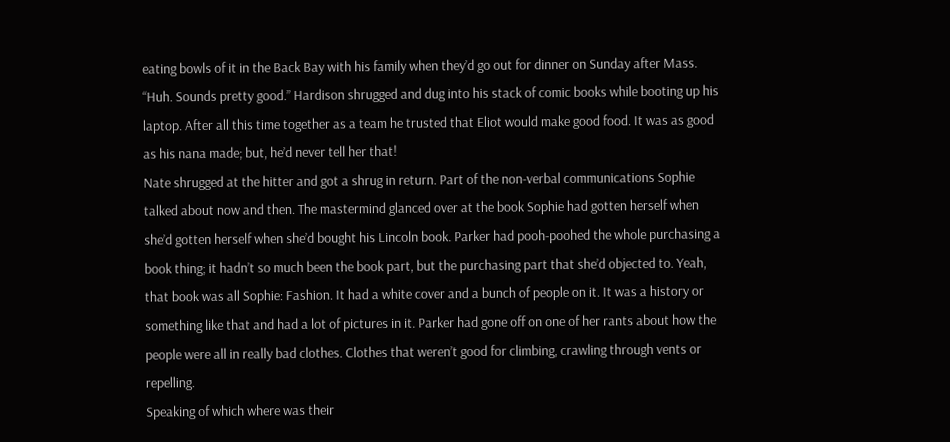eating bowls of it in the Back Bay with his family when they’d go out for dinner on Sunday after Mass.
“Huh. Sounds pretty good.” Hardison shrugged and dug into his stack of comic books while booting up his laptop. After all this time together as a team he trusted that Eliot would make good food. It was as good as his nana made; but, he’d never tell her that!
Nate shrugged at the hitter and got a shrug in return. Part of the non-verbal communications Sophie talked about now and then. The mastermind glanced over at the book Sophie had gotten herself when she’d gotten herself when she’d bought his Lincoln book. Parker had pooh-poohed the whole purchasing a book thing; it hadn’t so much been the book part, but the purchasing part that she’d objected to. Yeah, that book was all Sophie: Fashion. It had a white cover and a bunch of people on it. It was a history or something like that and had a lot of pictures in it. Parker had gone off on one of her rants about how the people were all in really bad clothes. Clothes that weren’t good for climbing, crawling through vents or repelling.
Speaking of which where was their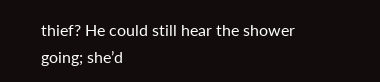thief? He could still hear the shower going; she’d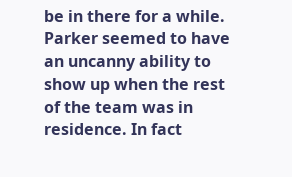be in there for a while. Parker seemed to have an uncanny ability to show up when the rest of the team was in residence. In fact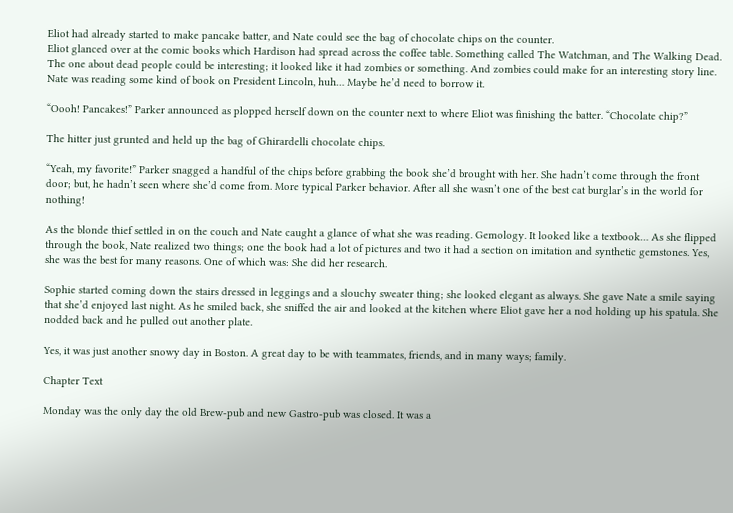Eliot had already started to make pancake batter, and Nate could see the bag of chocolate chips on the counter.
Eliot glanced over at the comic books which Hardison had spread across the coffee table. Something called The Watchman, and The Walking Dead. The one about dead people could be interesting; it looked like it had zombies or something. And zombies could make for an interesting story line. Nate was reading some kind of book on President Lincoln, huh… Maybe he’d need to borrow it.

“Oooh! Pancakes!” Parker announced as plopped herself down on the counter next to where Eliot was finishing the batter. “Chocolate chip?”

The hitter just grunted and held up the bag of Ghirardelli chocolate chips.

“Yeah, my favorite!” Parker snagged a handful of the chips before grabbing the book she’d brought with her. She hadn’t come through the front door; but, he hadn’t seen where she’d come from. More typical Parker behavior. After all she wasn’t one of the best cat burglar’s in the world for nothing!

As the blonde thief settled in on the couch and Nate caught a glance of what she was reading. Gemology. It looked like a textbook… As she flipped through the book, Nate realized two things; one the book had a lot of pictures and two it had a section on imitation and synthetic gemstones. Yes, she was the best for many reasons. One of which was: She did her research.

Sophie started coming down the stairs dressed in leggings and a slouchy sweater thing; she looked elegant as always. She gave Nate a smile saying that she’d enjoyed last night. As he smiled back, she sniffed the air and looked at the kitchen where Eliot gave her a nod holding up his spatula. She nodded back and he pulled out another plate.

Yes, it was just another snowy day in Boston. A great day to be with teammates, friends, and in many ways; family.

Chapter Text

Monday was the only day the old Brew-pub and new Gastro-pub was closed. It was a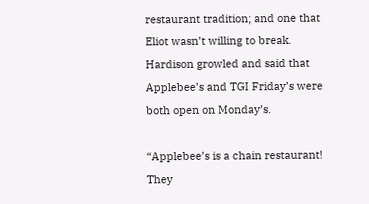restaurant tradition; and one that Eliot wasn’t willing to break. Hardison growled and said that Applebee’s and TGI Friday’s were both open on Monday’s.

“Applebee’s is a chain restaurant! They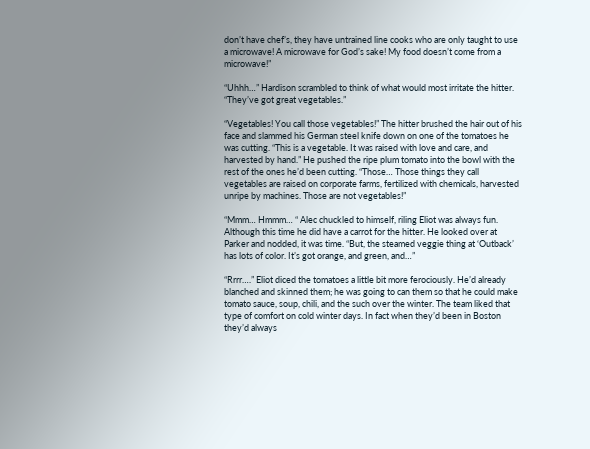don’t have chef’s, they have untrained line cooks who are only taught to use a microwave! A microwave for God’s sake! My food doesn’t come from a microwave!”

“Uhhh…” Hardison scrambled to think of what would most irritate the hitter. “They’ve got great vegetables.”

“Vegetables! You call those vegetables!” The hitter brushed the hair out of his face and slammed his German steel knife down on one of the tomatoes he was cutting. “This is a vegetable. It was raised with love and care, and harvested by hand.” He pushed the ripe plum tomato into the bowl with the rest of the ones he’d been cutting. “Those… Those things they call vegetables are raised on corporate farms, fertilized with chemicals, harvested unripe by machines. Those are not vegetables!”

“Mmm… Hmmm… “ Alec chuckled to himself, riling Eliot was always fun. Although this time he did have a carrot for the hitter. He looked over at Parker and nodded, it was time. “But, the steamed veggie thing at ‘Outback’ has lots of color. It’s got orange, and green, and…”

“Rrrr….” Eliot diced the tomatoes a little bit more ferociously. He’d already blanched and skinned them; he was going to can them so that he could make tomato sauce, soup, chili, and the such over the winter. The team liked that type of comfort on cold winter days. In fact when they’d been in Boston they’d always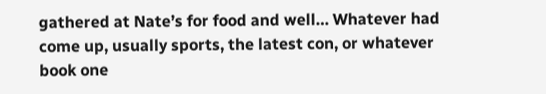gathered at Nate’s for food and well… Whatever had come up, usually sports, the latest con, or whatever book one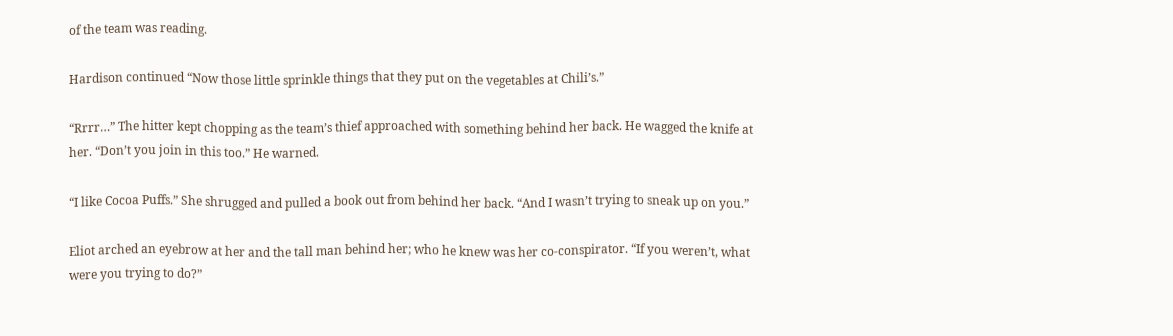of the team was reading.

Hardison continued “Now those little sprinkle things that they put on the vegetables at Chili’s.”

“Rrrr…” The hitter kept chopping as the team’s thief approached with something behind her back. He wagged the knife at her. “Don’t you join in this too.” He warned.

“I like Cocoa Puffs.” She shrugged and pulled a book out from behind her back. “And I wasn’t trying to sneak up on you.”

Eliot arched an eyebrow at her and the tall man behind her; who he knew was her co-conspirator. “If you weren’t, what were you trying to do?”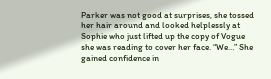Parker was not good at surprises, she tossed her hair around and looked helplessly at Sophie who just lifted up the copy of Vogue she was reading to cover her face. “We…” She gained confidence in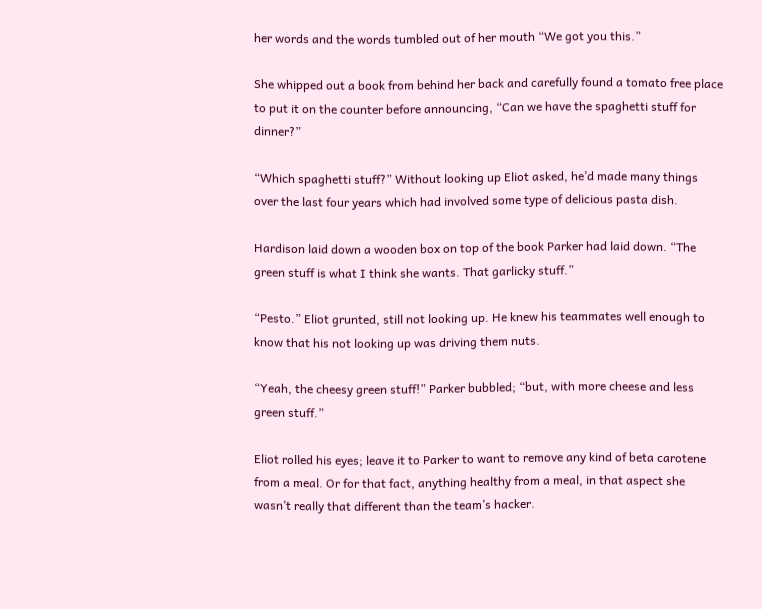her words and the words tumbled out of her mouth “We got you this.”

She whipped out a book from behind her back and carefully found a tomato free place to put it on the counter before announcing, “Can we have the spaghetti stuff for dinner?”

“Which spaghetti stuff?” Without looking up Eliot asked, he’d made many things over the last four years which had involved some type of delicious pasta dish.

Hardison laid down a wooden box on top of the book Parker had laid down. “The green stuff is what I think she wants. That garlicky stuff.”

“Pesto.” Eliot grunted, still not looking up. He knew his teammates well enough to know that his not looking up was driving them nuts.

“Yeah, the cheesy green stuff!” Parker bubbled; “but, with more cheese and less green stuff.”

Eliot rolled his eyes; leave it to Parker to want to remove any kind of beta carotene from a meal. Or for that fact, anything healthy from a meal, in that aspect she wasn’t really that different than the team’s hacker.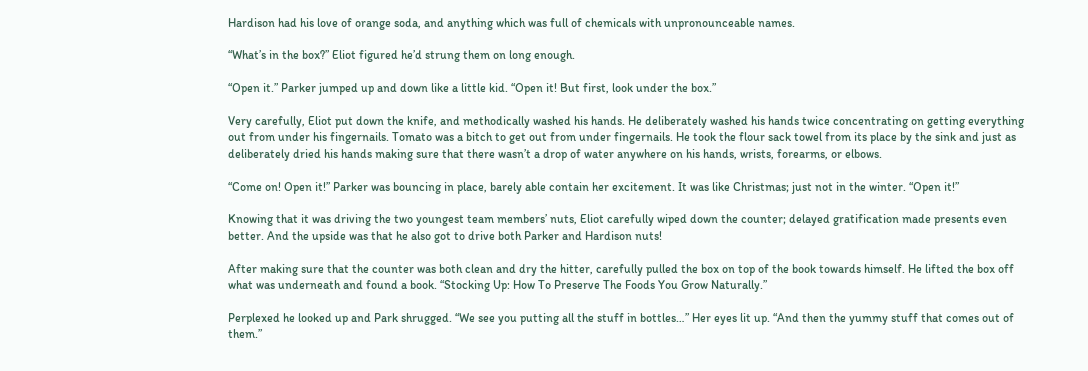Hardison had his love of orange soda, and anything which was full of chemicals with unpronounceable names.

“What’s in the box?” Eliot figured he’d strung them on long enough.

“Open it.” Parker jumped up and down like a little kid. “Open it! But first, look under the box.”

Very carefully, Eliot put down the knife, and methodically washed his hands. He deliberately washed his hands twice concentrating on getting everything out from under his fingernails. Tomato was a bitch to get out from under fingernails. He took the flour sack towel from its place by the sink and just as deliberately dried his hands making sure that there wasn’t a drop of water anywhere on his hands, wrists, forearms, or elbows.

“Come on! Open it!” Parker was bouncing in place, barely able contain her excitement. It was like Christmas; just not in the winter. “Open it!”

Knowing that it was driving the two youngest team members’ nuts, Eliot carefully wiped down the counter; delayed gratification made presents even better. And the upside was that he also got to drive both Parker and Hardison nuts!

After making sure that the counter was both clean and dry the hitter, carefully pulled the box on top of the book towards himself. He lifted the box off what was underneath and found a book. “Stocking Up: How To Preserve The Foods You Grow Naturally.”

Perplexed he looked up and Park shrugged. “We see you putting all the stuff in bottles…” Her eyes lit up. “And then the yummy stuff that comes out of them.”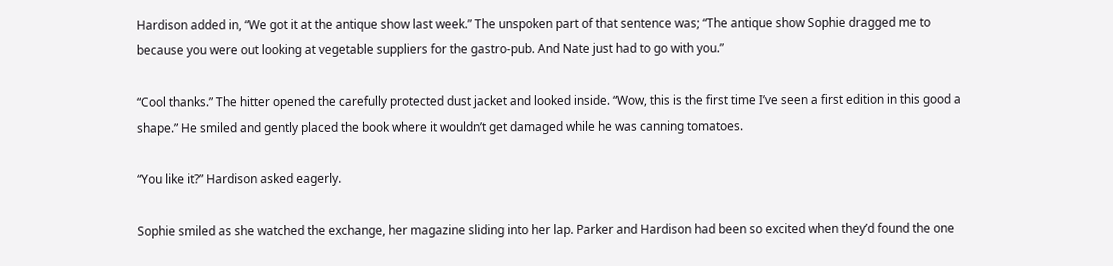Hardison added in, “We got it at the antique show last week.” The unspoken part of that sentence was; “The antique show Sophie dragged me to because you were out looking at vegetable suppliers for the gastro-pub. And Nate just had to go with you.”

“Cool thanks.” The hitter opened the carefully protected dust jacket and looked inside. “Wow, this is the first time I’ve seen a first edition in this good a shape.” He smiled and gently placed the book where it wouldn’t get damaged while he was canning tomatoes.

“You like it?” Hardison asked eagerly.

Sophie smiled as she watched the exchange, her magazine sliding into her lap. Parker and Hardison had been so excited when they’d found the one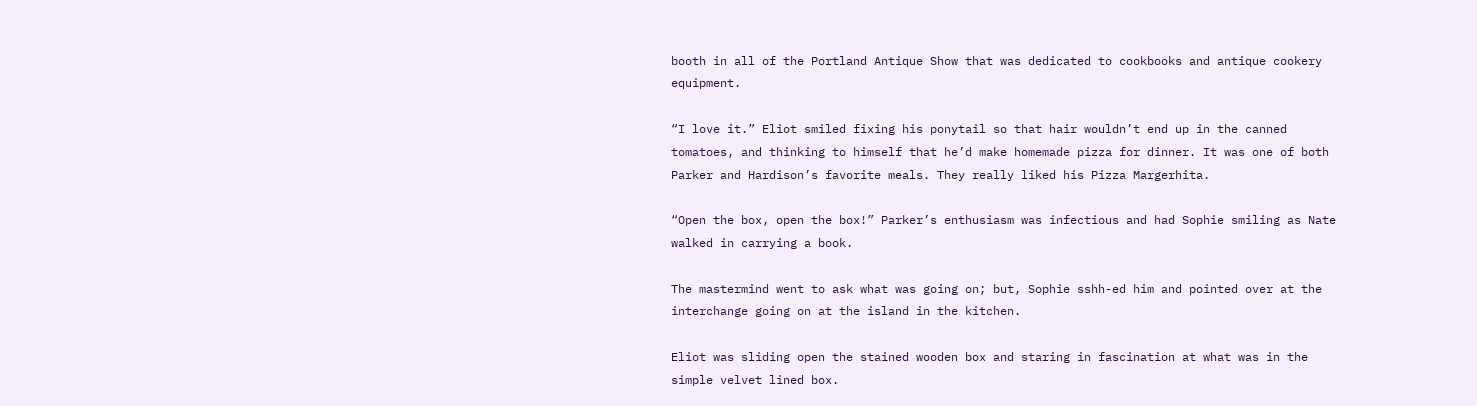booth in all of the Portland Antique Show that was dedicated to cookbooks and antique cookery equipment.

“I love it.” Eliot smiled fixing his ponytail so that hair wouldn’t end up in the canned tomatoes, and thinking to himself that he’d make homemade pizza for dinner. It was one of both Parker and Hardison’s favorite meals. They really liked his Pizza Margerhita.

“Open the box, open the box!” Parker’s enthusiasm was infectious and had Sophie smiling as Nate walked in carrying a book.

The mastermind went to ask what was going on; but, Sophie sshh-ed him and pointed over at the interchange going on at the island in the kitchen.

Eliot was sliding open the stained wooden box and staring in fascination at what was in the simple velvet lined box.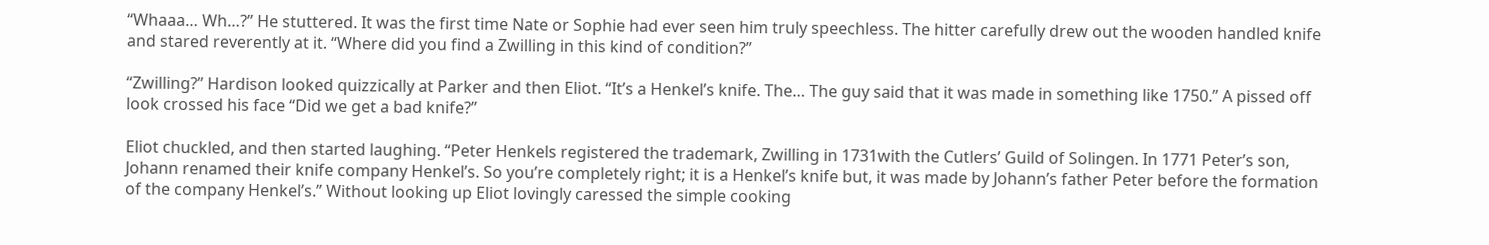“Whaaa… Wh…?” He stuttered. It was the first time Nate or Sophie had ever seen him truly speechless. The hitter carefully drew out the wooden handled knife and stared reverently at it. “Where did you find a Zwilling in this kind of condition?”

“Zwilling?” Hardison looked quizzically at Parker and then Eliot. “It’s a Henkel’s knife. The… The guy said that it was made in something like 1750.” A pissed off look crossed his face “Did we get a bad knife?”

Eliot chuckled, and then started laughing. “Peter Henkels registered the trademark, Zwilling in 1731with the Cutlers’ Guild of Solingen. In 1771 Peter’s son, Johann renamed their knife company Henkel’s. So you’re completely right; it is a Henkel’s knife but, it was made by Johann’s father Peter before the formation of the company Henkel’s.” Without looking up Eliot lovingly caressed the simple cooking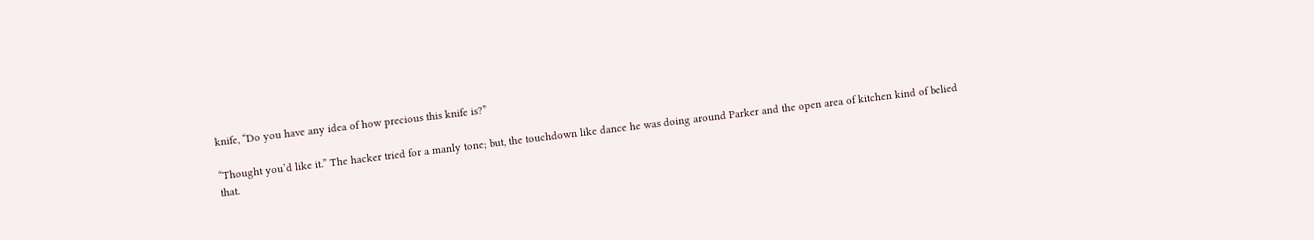knife, “Do you have any idea of how precious this knife is?”

“Thought you’d like it.” The hacker tried for a manly tone; but, the touchdown like dance he was doing around Parker and the open area of kitchen kind of belied that.